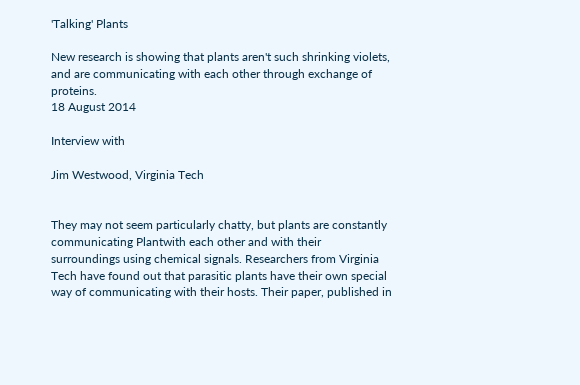'Talking' Plants

New research is showing that plants aren't such shrinking violets, and are communicating with each other through exchange of proteins.
18 August 2014

Interview with

Jim Westwood, Virginia Tech


They may not seem particularly chatty, but plants are constantly communicating Plantwith each other and with their surroundings using chemical signals. Researchers from Virginia Tech have found out that parasitic plants have their own special way of communicating with their hosts. Their paper, published in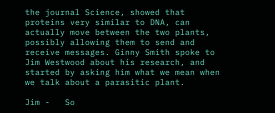the journal Science, showed that proteins very similar to DNA, can actually move between the two plants, possibly allowing them to send and receive messages. Ginny Smith spoke to Jim Westwood about his research, and started by asking him what we mean when we talk about a parasitic plant.

Jim -   So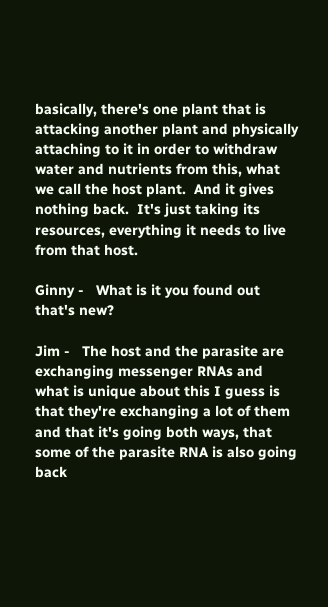basically, there's one plant that is attacking another plant and physically attaching to it in order to withdraw water and nutrients from this, what we call the host plant.  And it gives nothing back.  It's just taking its resources, everything it needs to live from that host.

Ginny -   What is it you found out that's new?

Jim -   The host and the parasite are exchanging messenger RNAs and what is unique about this I guess is that they're exchanging a lot of them and that it's going both ways, that some of the parasite RNA is also going back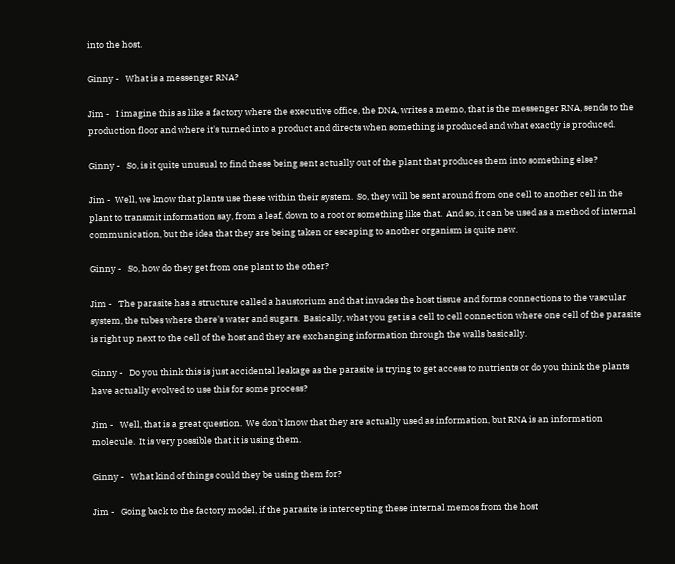into the host.

Ginny -   What is a messenger RNA?

Jim -   I imagine this as like a factory where the executive office, the DNA, writes a memo, that is the messenger RNA, sends to the production floor and where it's turned into a product and directs when something is produced and what exactly is produced.

Ginny -   So, is it quite unusual to find these being sent actually out of the plant that produces them into something else?

Jim -  Well, we know that plants use these within their system.  So, they will be sent around from one cell to another cell in the plant to transmit information say, from a leaf, down to a root or something like that.  And so, it can be used as a method of internal communication, but the idea that they are being taken or escaping to another organism is quite new.

Ginny -   So, how do they get from one plant to the other?

Jim -   The parasite has a structure called a haustorium and that invades the host tissue and forms connections to the vascular system, the tubes where there's water and sugars.  Basically, what you get is a cell to cell connection where one cell of the parasite is right up next to the cell of the host and they are exchanging information through the walls basically.

Ginny -   Do you think this is just accidental leakage as the parasite is trying to get access to nutrients or do you think the plants have actually evolved to use this for some process?

Jim -   Well, that is a great question.  We don't know that they are actually used as information, but RNA is an information molecule.  It is very possible that it is using them.

Ginny -   What kind of things could they be using them for?

Jim -   Going back to the factory model, if the parasite is intercepting these internal memos from the host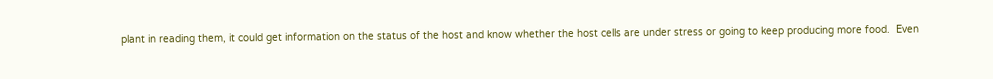plant in reading them, it could get information on the status of the host and know whether the host cells are under stress or going to keep producing more food.  Even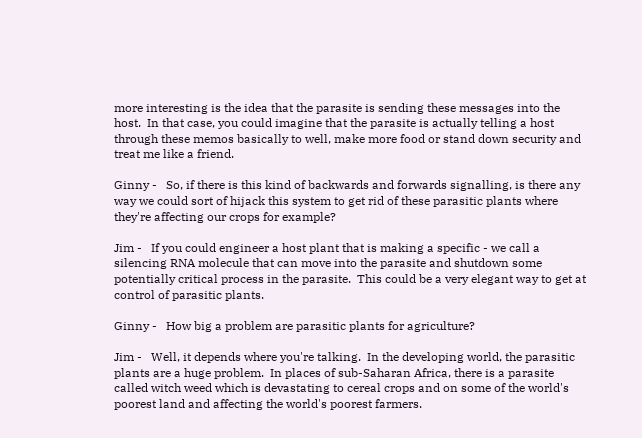more interesting is the idea that the parasite is sending these messages into the host.  In that case, you could imagine that the parasite is actually telling a host through these memos basically to well, make more food or stand down security and treat me like a friend.

Ginny -   So, if there is this kind of backwards and forwards signalling, is there any way we could sort of hijack this system to get rid of these parasitic plants where they're affecting our crops for example?

Jim -   If you could engineer a host plant that is making a specific - we call a silencing RNA molecule that can move into the parasite and shutdown some potentially critical process in the parasite.  This could be a very elegant way to get at control of parasitic plants.

Ginny -   How big a problem are parasitic plants for agriculture?

Jim -   Well, it depends where you're talking.  In the developing world, the parasitic plants are a huge problem.  In places of sub-Saharan Africa, there is a parasite called witch weed which is devastating to cereal crops and on some of the world's poorest land and affecting the world's poorest farmers.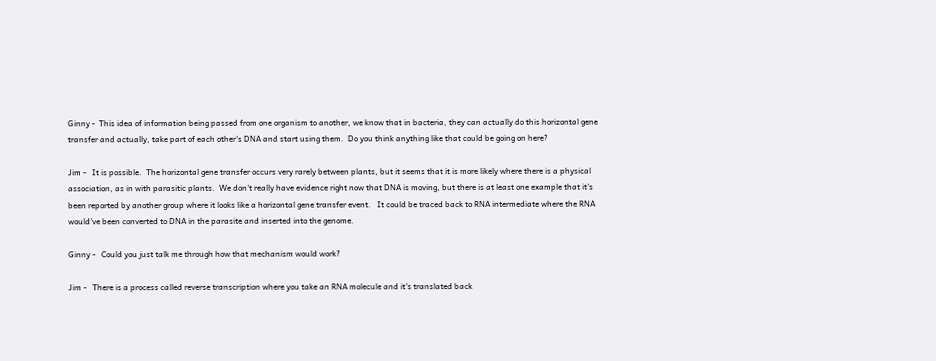Ginny -  This idea of information being passed from one organism to another, we know that in bacteria, they can actually do this horizontal gene transfer and actually, take part of each other's DNA and start using them.  Do you think anything like that could be going on here?

Jim -   It is possible.  The horizontal gene transfer occurs very rarely between plants, but it seems that it is more likely where there is a physical association, as in with parasitic plants.  We don't really have evidence right now that DNA is moving, but there is at least one example that it's been reported by another group where it looks like a horizontal gene transfer event.   It could be traced back to RNA intermediate where the RNA would've been converted to DNA in the parasite and inserted into the genome.

Ginny -   Could you just talk me through how that mechanism would work?

Jim -   There is a process called reverse transcription where you take an RNA molecule and it's translated back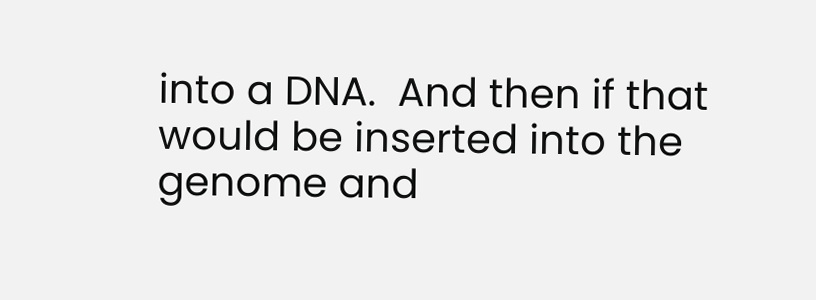into a DNA.  And then if that would be inserted into the genome and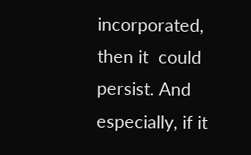incorporated, then it  could persist. And especially, if it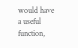would have a useful function,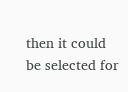then it could be selected for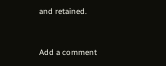and retained.


Add a comment